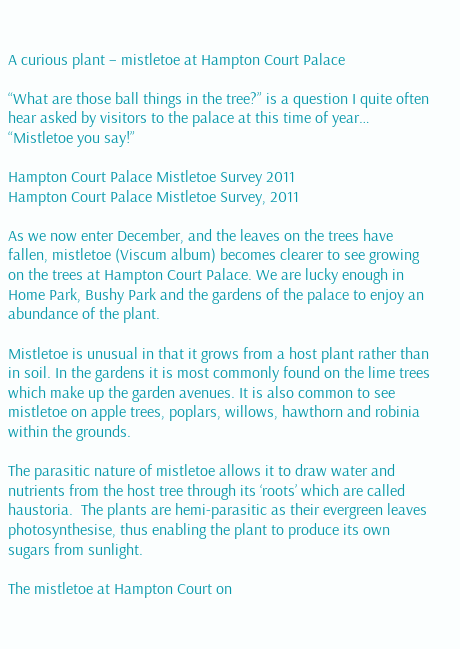A curious plant – mistletoe at Hampton Court Palace

“What are those ball things in the tree?” is a question I quite often hear asked by visitors to the palace at this time of year… “Mistletoe you say!”

Hampton Court Palace Mistletoe Survey 2011
Hampton Court Palace Mistletoe Survey, 2011

As we now enter December, and the leaves on the trees have fallen, mistletoe (Viscum album) becomes clearer to see growing on the trees at Hampton Court Palace. We are lucky enough in Home Park, Bushy Park and the gardens of the palace to enjoy an abundance of the plant.

Mistletoe is unusual in that it grows from a host plant rather than in soil. In the gardens it is most commonly found on the lime trees which make up the garden avenues. It is also common to see mistletoe on apple trees, poplars, willows, hawthorn and robinia within the grounds.

The parasitic nature of mistletoe allows it to draw water and nutrients from the host tree through its ‘roots’ which are called haustoria.  The plants are hemi-parasitic as their evergreen leaves photosynthesise, thus enabling the plant to produce its own sugars from sunlight.

The mistletoe at Hampton Court on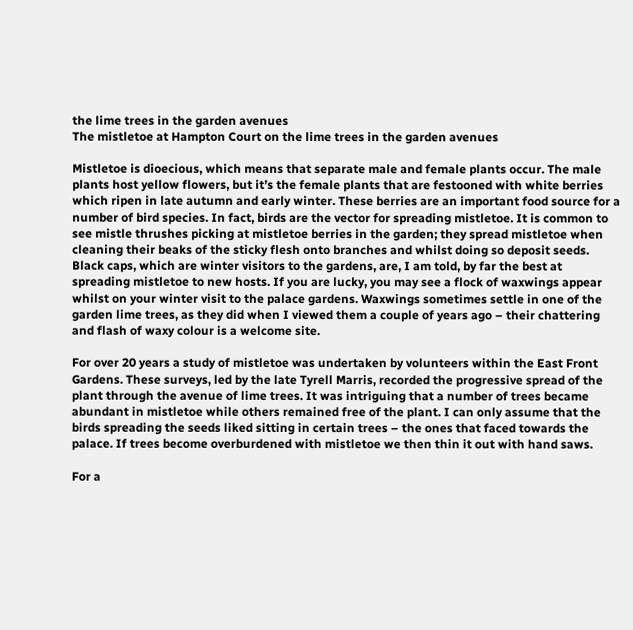the lime trees in the garden avenues
The mistletoe at Hampton Court on the lime trees in the garden avenues

Mistletoe is dioecious, which means that separate male and female plants occur. The male plants host yellow flowers, but it’s the female plants that are festooned with white berries which ripen in late autumn and early winter. These berries are an important food source for a number of bird species. In fact, birds are the vector for spreading mistletoe. It is common to see mistle thrushes picking at mistletoe berries in the garden; they spread mistletoe when cleaning their beaks of the sticky flesh onto branches and whilst doing so deposit seeds.  Black caps, which are winter visitors to the gardens, are, I am told, by far the best at spreading mistletoe to new hosts. If you are lucky, you may see a flock of waxwings appear whilst on your winter visit to the palace gardens. Waxwings sometimes settle in one of the garden lime trees, as they did when I viewed them a couple of years ago – their chattering and flash of waxy colour is a welcome site.

For over 20 years a study of mistletoe was undertaken by volunteers within the East Front Gardens. These surveys, led by the late Tyrell Marris, recorded the progressive spread of the plant through the avenue of lime trees. It was intriguing that a number of trees became abundant in mistletoe while others remained free of the plant. I can only assume that the birds spreading the seeds liked sitting in certain trees – the ones that faced towards the palace. If trees become overburdened with mistletoe we then thin it out with hand saws.

For a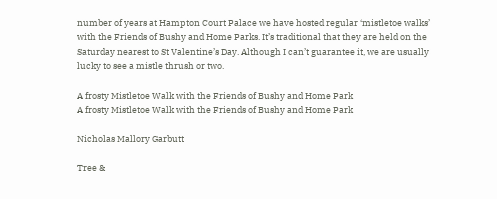number of years at Hampton Court Palace we have hosted regular ‘mistletoe walks’ with the Friends of Bushy and Home Parks. It’s traditional that they are held on the Saturday nearest to St Valentine’s Day. Although I can’t guarantee it, we are usually lucky to see a mistle thrush or two.

A frosty Mistletoe Walk with the Friends of Bushy and Home Park
A frosty Mistletoe Walk with the Friends of Bushy and Home Park

Nicholas Mallory Garbutt

Tree &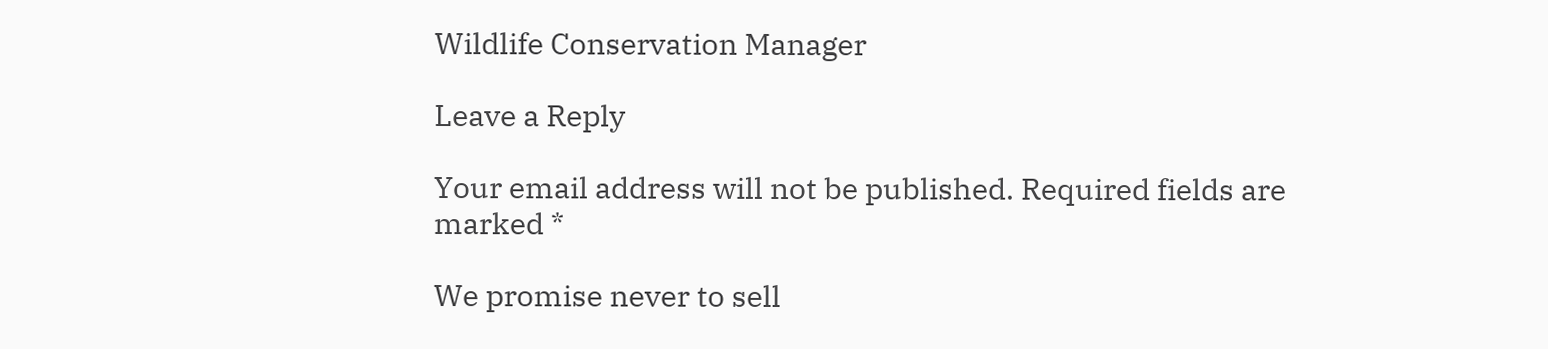Wildlife Conservation Manager

Leave a Reply

Your email address will not be published. Required fields are marked *

We promise never to sell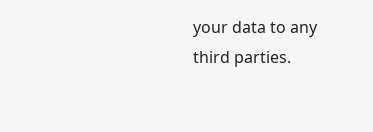your data to any third parties.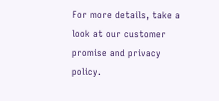For more details, take a look at our customer promise and privacy policy.